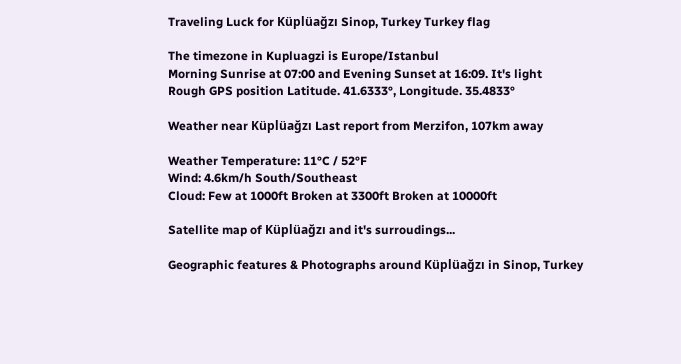Traveling Luck for Küplüağzı Sinop, Turkey Turkey flag

The timezone in Kupluagzi is Europe/Istanbul
Morning Sunrise at 07:00 and Evening Sunset at 16:09. It's light
Rough GPS position Latitude. 41.6333°, Longitude. 35.4833°

Weather near Küplüağzı Last report from Merzifon, 107km away

Weather Temperature: 11°C / 52°F
Wind: 4.6km/h South/Southeast
Cloud: Few at 1000ft Broken at 3300ft Broken at 10000ft

Satellite map of Küplüağzı and it's surroudings...

Geographic features & Photographs around Küplüağzı in Sinop, Turkey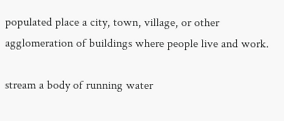populated place a city, town, village, or other agglomeration of buildings where people live and work.

stream a body of running water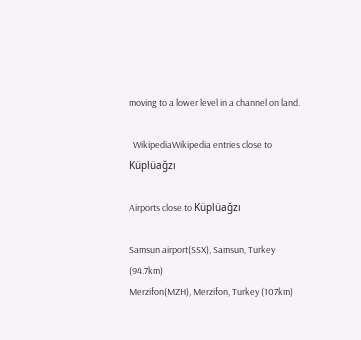moving to a lower level in a channel on land.

  WikipediaWikipedia entries close to Küplüağzı

Airports close to Küplüağzı

Samsun airport(SSX), Samsun, Turkey (94.7km)
Merzifon(MZH), Merzifon, Turkey (107km)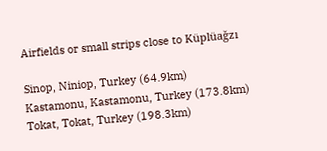Airfields or small strips close to Küplüağzı

Sinop, Niniop, Turkey (64.9km)
Kastamonu, Kastamonu, Turkey (173.8km)
Tokat, Tokat, Turkey (198.3km)